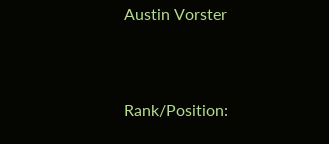Austin Vorster


Rank/Position: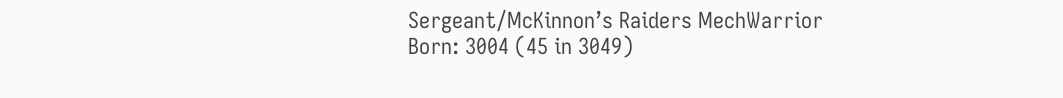Sergeant/McKinnon’s Raiders MechWarrior
Born: 3004 (45 in 3049)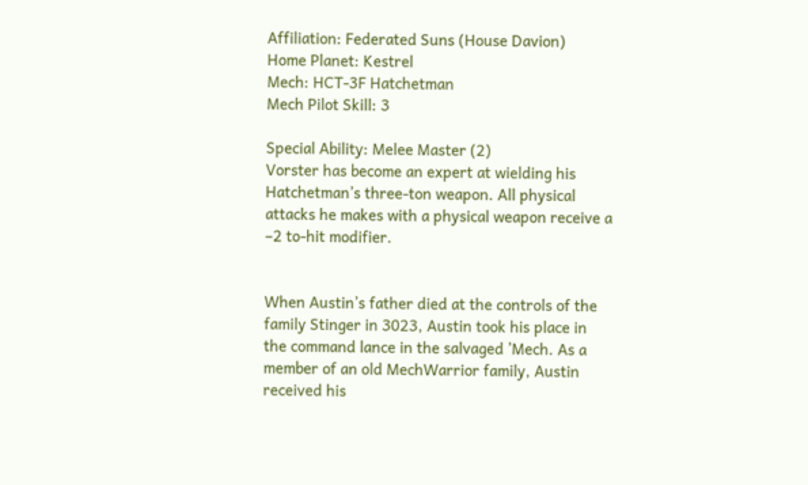Affiliation: Federated Suns (House Davion)
Home Planet: Kestrel
Mech: HCT-3F Hatchetman
Mech Pilot Skill: 3

Special Ability: Melee Master (2)
Vorster has become an expert at wielding his Hatchetman’s three-ton weapon. All physical attacks he makes with a physical weapon receive a –2 to-hit modifier.


When Austin’s father died at the controls of the family Stinger in 3023, Austin took his place in the command lance in the salvaged ’Mech. As a member of an old MechWarrior family, Austin received his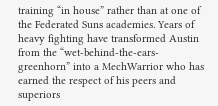training “in house” rather than at one of the Federated Suns academies. Years of heavy fighting have transformed Austin from the “wet-behind-the-ears-greenhorn” into a MechWarrior who has earned the respect of his peers and superiors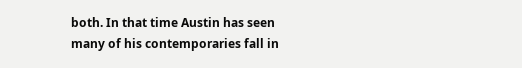both. In that time Austin has seen many of his contemporaries fall in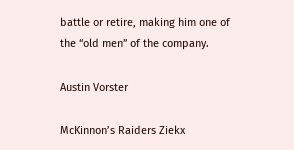battle or retire, making him one of the “old men” of the company.

Austin Vorster

McKinnon’s Raiders Ziekx